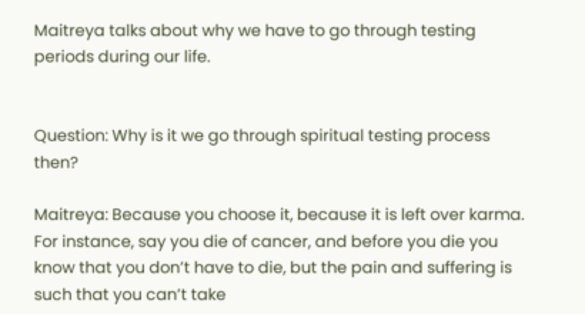Maitreya talks about why we have to go through testing periods during our life.


Question: Why is it we go through spiritual testing process then?

Maitreya: Because you choose it, because it is left over karma. For instance, say you die of cancer, and before you die you know that you don’t have to die, but the pain and suffering is such that you can’t take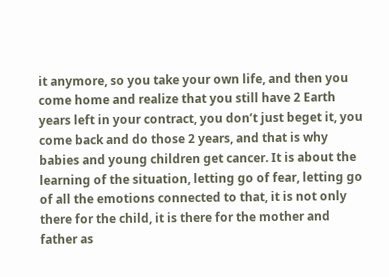it anymore, so you take your own life, and then you come home and realize that you still have 2 Earth years left in your contract, you don’t just beget it, you come back and do those 2 years, and that is why babies and young children get cancer. It is about the learning of the situation, letting go of fear, letting go of all the emotions connected to that, it is not only there for the child, it is there for the mother and father as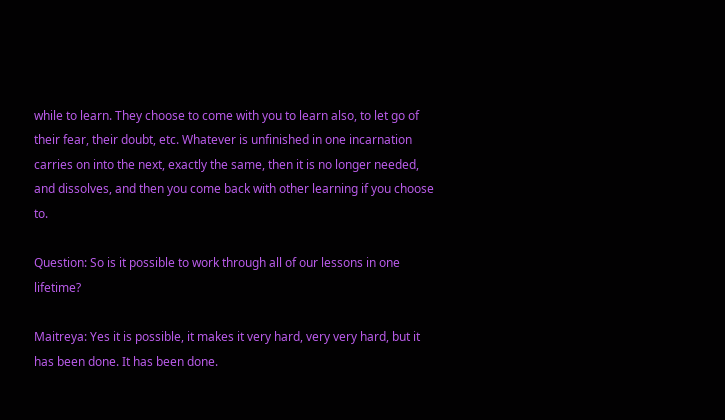while to learn. They choose to come with you to learn also, to let go of their fear, their doubt, etc. Whatever is unfinished in one incarnation carries on into the next, exactly the same, then it is no longer needed, and dissolves, and then you come back with other learning if you choose to.

Question: So is it possible to work through all of our lessons in one lifetime?

Maitreya: Yes it is possible, it makes it very hard, very very hard, but it has been done. It has been done.